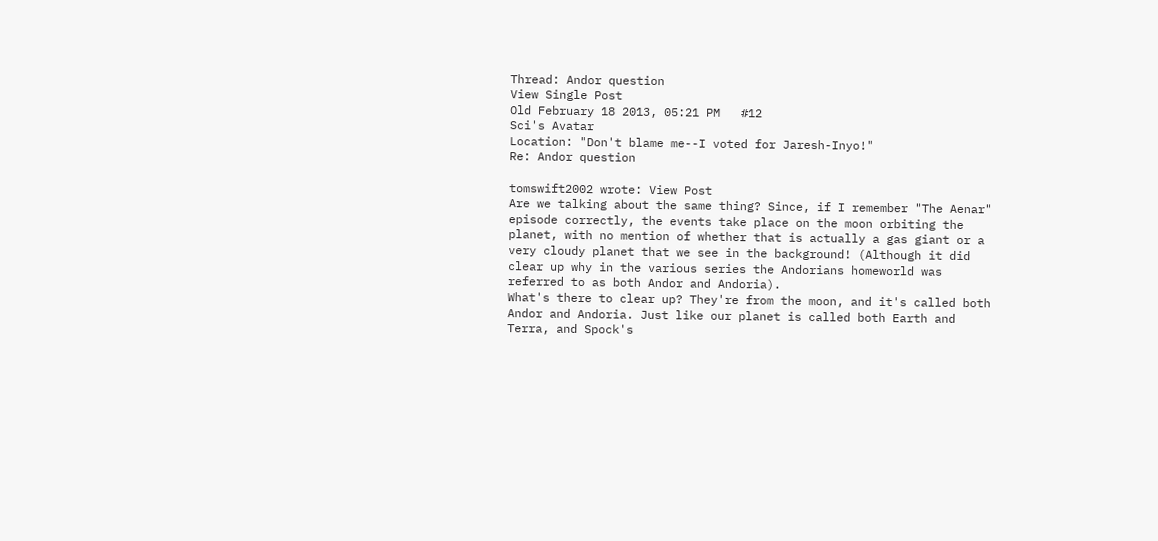Thread: Andor question
View Single Post
Old February 18 2013, 05:21 PM   #12
Sci's Avatar
Location: "Don't blame me--I voted for Jaresh-Inyo!"
Re: Andor question

tomswift2002 wrote: View Post
Are we talking about the same thing? Since, if I remember "The Aenar" episode correctly, the events take place on the moon orbiting the planet, with no mention of whether that is actually a gas giant or a very cloudy planet that we see in the background! (Although it did clear up why in the various series the Andorians homeworld was referred to as both Andor and Andoria).
What's there to clear up? They're from the moon, and it's called both Andor and Andoria. Just like our planet is called both Earth and Terra, and Spock's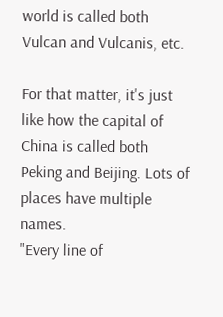world is called both Vulcan and Vulcanis, etc.

For that matter, it's just like how the capital of China is called both Peking and Beijing. Lots of places have multiple names.
"Every line of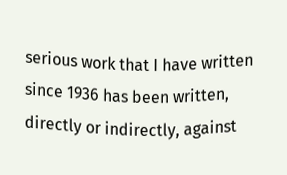serious work that I have written since 1936 has been written, directly or indirectly, against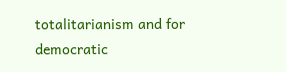totalitarianism and for democratic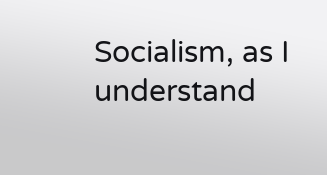Socialism, as I understand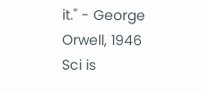it." - George Orwell, 1946
Sci is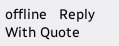offline   Reply With Quote